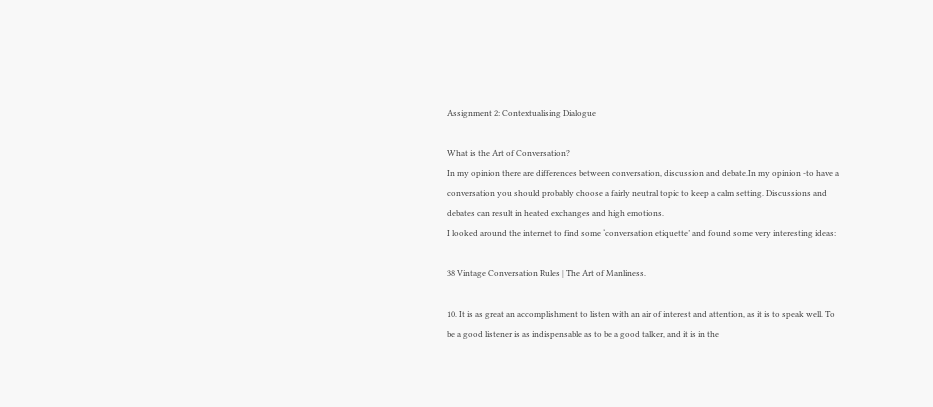Assignment 2: Contextualising Dialogue

What is the Art of Conversation?
In my opinion there are differences between conversation, discussion and debate.In my opinion -to have a conversation you should probably choose a fairly neutral topic to keep a calm setting. Discussions and debates can result in heated exchanges and high emotions.
I looked around the internet to find some ‘conversation etiquette’ and found some very interesting ideas:

38 Vintage Conversation Rules | The Art of Manliness.

10. It is as great an accomplishment to listen with an air of interest and attention, as it is to speak well. To be a good listener is as indispensable as to be a good talker, and it is in the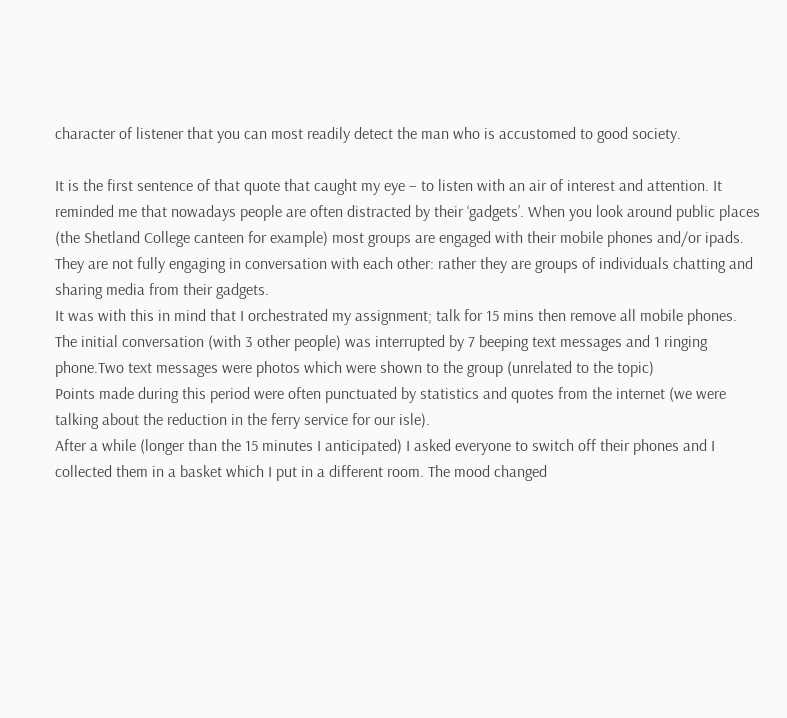character of listener that you can most readily detect the man who is accustomed to good society.

It is the first sentence of that quote that caught my eye – to listen with an air of interest and attention. It reminded me that nowadays people are often distracted by their ‘gadgets’. When you look around public places (the Shetland College canteen for example) most groups are engaged with their mobile phones and/or ipads. They are not fully engaging in conversation with each other: rather they are groups of individuals chatting and sharing media from their gadgets.
It was with this in mind that I orchestrated my assignment; talk for 15 mins then remove all mobile phones.
The initial conversation (with 3 other people) was interrupted by 7 beeping text messages and 1 ringing phone.Two text messages were photos which were shown to the group (unrelated to the topic)
Points made during this period were often punctuated by statistics and quotes from the internet (we were talking about the reduction in the ferry service for our isle).
After a while (longer than the 15 minutes I anticipated) I asked everyone to switch off their phones and I collected them in a basket which I put in a different room. The mood changed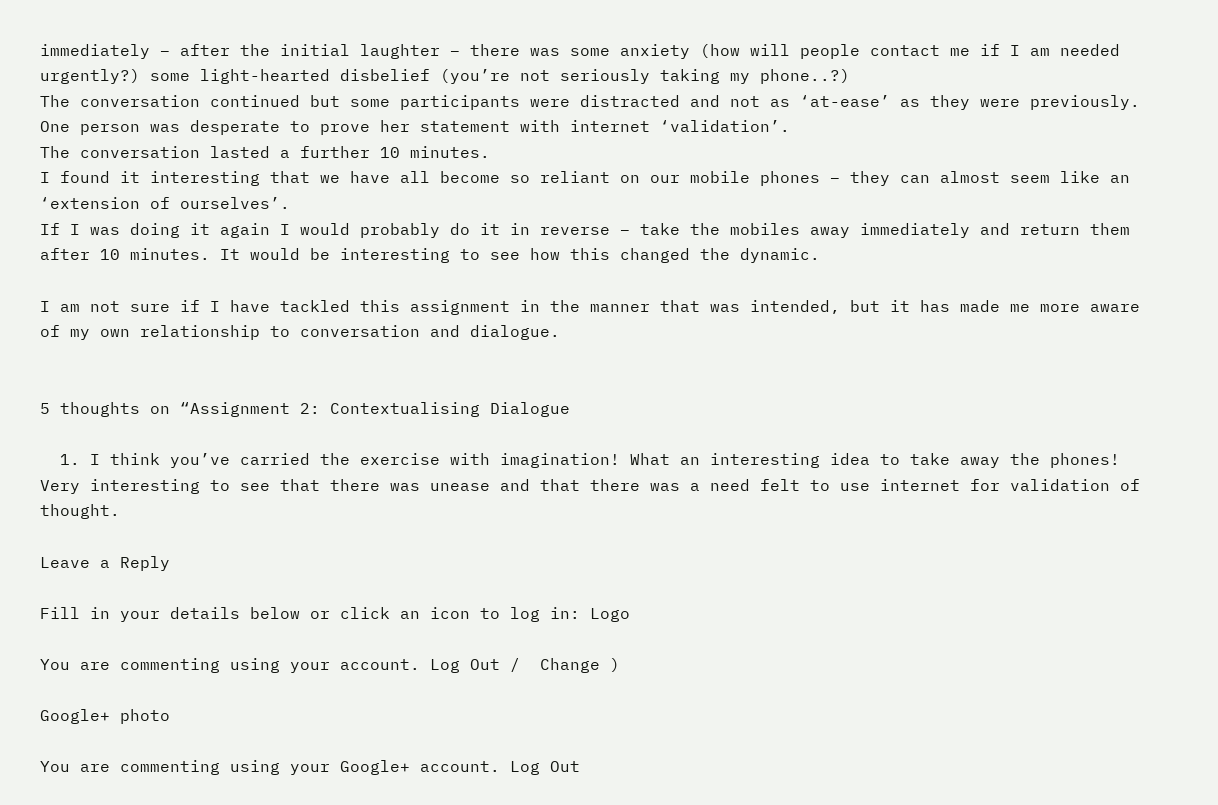immediately – after the initial laughter – there was some anxiety (how will people contact me if I am needed urgently?) some light-hearted disbelief (you’re not seriously taking my phone..?)
The conversation continued but some participants were distracted and not as ‘at-ease’ as they were previously. One person was desperate to prove her statement with internet ‘validation’.
The conversation lasted a further 10 minutes.
I found it interesting that we have all become so reliant on our mobile phones – they can almost seem like an ‘extension of ourselves’.
If I was doing it again I would probably do it in reverse – take the mobiles away immediately and return them after 10 minutes. It would be interesting to see how this changed the dynamic.

I am not sure if I have tackled this assignment in the manner that was intended, but it has made me more aware of my own relationship to conversation and dialogue.


5 thoughts on “Assignment 2: Contextualising Dialogue

  1. I think you’ve carried the exercise with imagination! What an interesting idea to take away the phones! Very interesting to see that there was unease and that there was a need felt to use internet for validation of thought.

Leave a Reply

Fill in your details below or click an icon to log in: Logo

You are commenting using your account. Log Out /  Change )

Google+ photo

You are commenting using your Google+ account. Log Out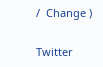/  Change )

Twitter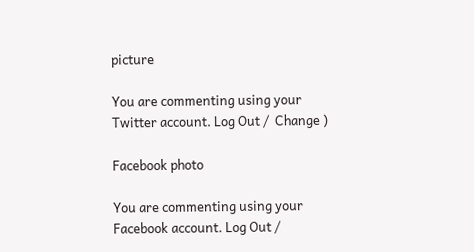picture

You are commenting using your Twitter account. Log Out /  Change )

Facebook photo

You are commenting using your Facebook account. Log Out /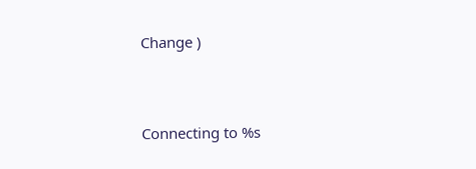Change )


Connecting to %s